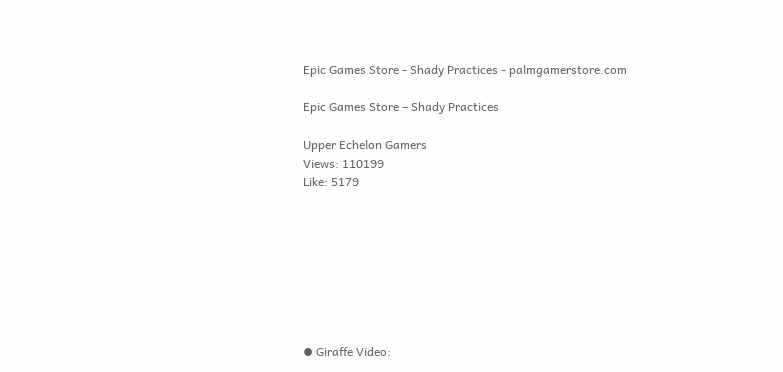Epic Games Store - Shady Practices - palmgamerstore.com

Epic Games Store – Shady Practices

Upper Echelon Gamers
Views: 110199
Like: 5179








⦁ Giraffe Video: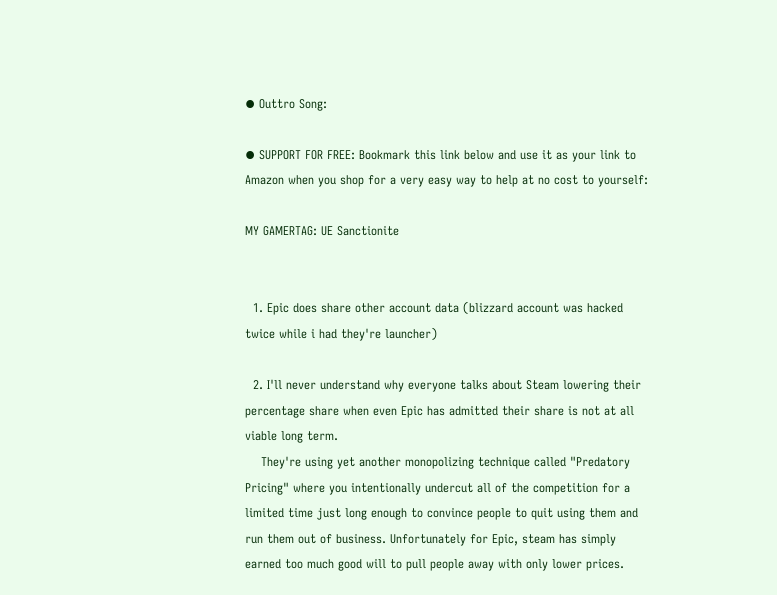⦁ Outtro Song:

⦁ SUPPORT FOR FREE: Bookmark this link below and use it as your link to Amazon when you shop for a very easy way to help at no cost to yourself:

MY GAMERTAG: UE Sanctionite


  1. Epic does share other account data (blizzard account was hacked twice while i had they're launcher)

  2. I'll never understand why everyone talks about Steam lowering their percentage share when even Epic has admitted their share is not at all viable long term.
    They're using yet another monopolizing technique called "Predatory Pricing" where you intentionally undercut all of the competition for a limited time just long enough to convince people to quit using them and run them out of business. Unfortunately for Epic, steam has simply earned too much good will to pull people away with only lower prices.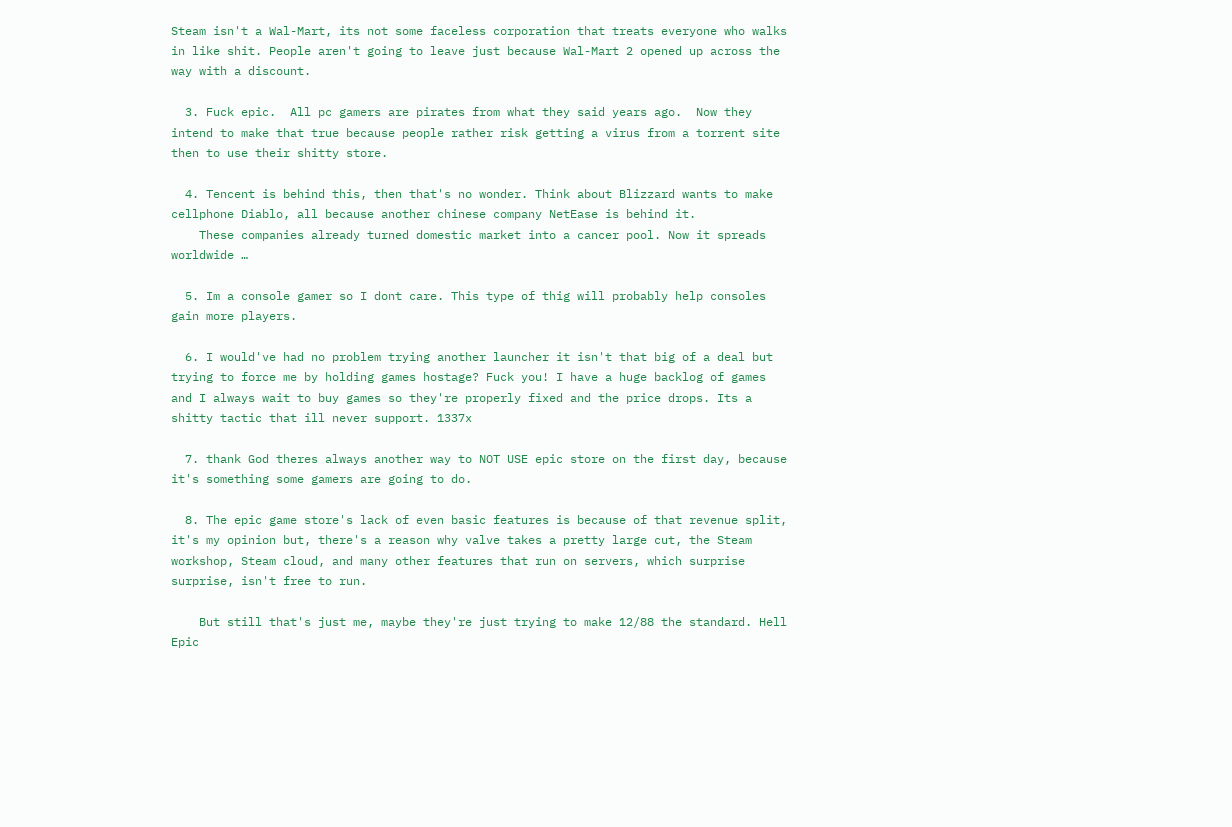Steam isn't a Wal-Mart, its not some faceless corporation that treats everyone who walks in like shit. People aren't going to leave just because Wal-Mart 2 opened up across the way with a discount.

  3. Fuck epic.  All pc gamers are pirates from what they said years ago.  Now they intend to make that true because people rather risk getting a virus from a torrent site then to use their shitty store.

  4. Tencent is behind this, then that's no wonder. Think about Blizzard wants to make cellphone Diablo, all because another chinese company NetEase is behind it.
    These companies already turned domestic market into a cancer pool. Now it spreads worldwide …

  5. Im a console gamer so I dont care. This type of thig will probably help consoles gain more players.

  6. I would've had no problem trying another launcher it isn't that big of a deal but trying to force me by holding games hostage? Fuck you! I have a huge backlog of games and I always wait to buy games so they're properly fixed and the price drops. Its a shitty tactic that ill never support. 1337x

  7. thank God theres always another way to NOT USE epic store on the first day, because it's something some gamers are going to do.

  8. The epic game store's lack of even basic features is because of that revenue split, it's my opinion but, there's a reason why valve takes a pretty large cut, the Steam workshop, Steam cloud, and many other features that run on servers, which surprise surprise, isn't free to run.

    But still that's just me, maybe they're just trying to make 12/88 the standard. Hell Epic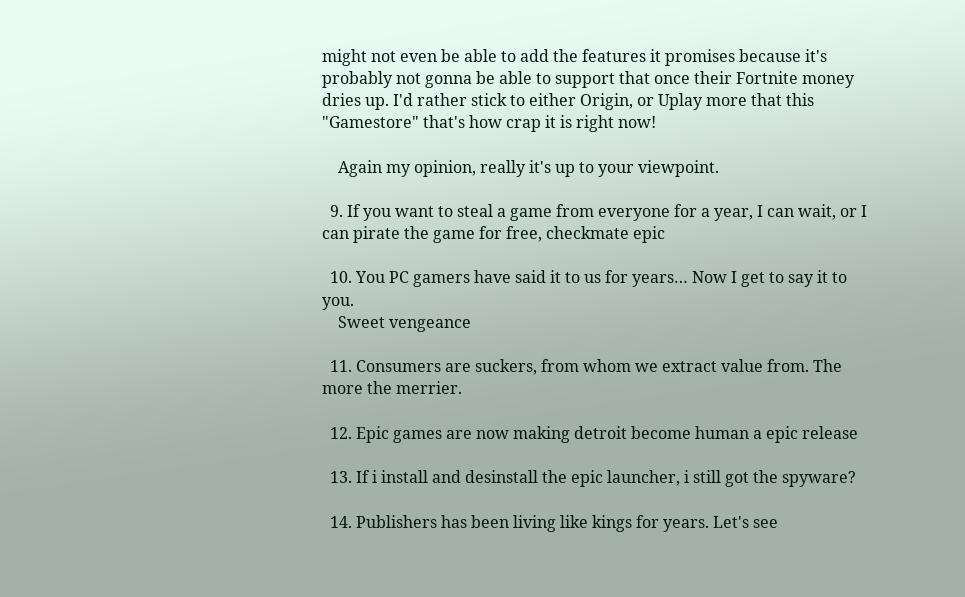might not even be able to add the features it promises because it's probably not gonna be able to support that once their Fortnite money dries up. I'd rather stick to either Origin, or Uplay more that this "Gamestore" that's how crap it is right now!

    Again my opinion, really it's up to your viewpoint.

  9. If you want to steal a game from everyone for a year, I can wait, or I can pirate the game for free, checkmate epic

  10. You PC gamers have said it to us for years… Now I get to say it to you.
    Sweet vengeance

  11. Consumers are suckers, from whom we extract value from. The more the merrier.

  12. Epic games are now making detroit become human a epic release

  13. If i install and desinstall the epic launcher, i still got the spyware?

  14. Publishers has been living like kings for years. Let's see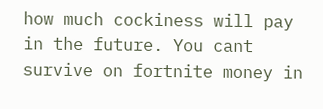how much cockiness will pay in the future. You cant survive on fortnite money in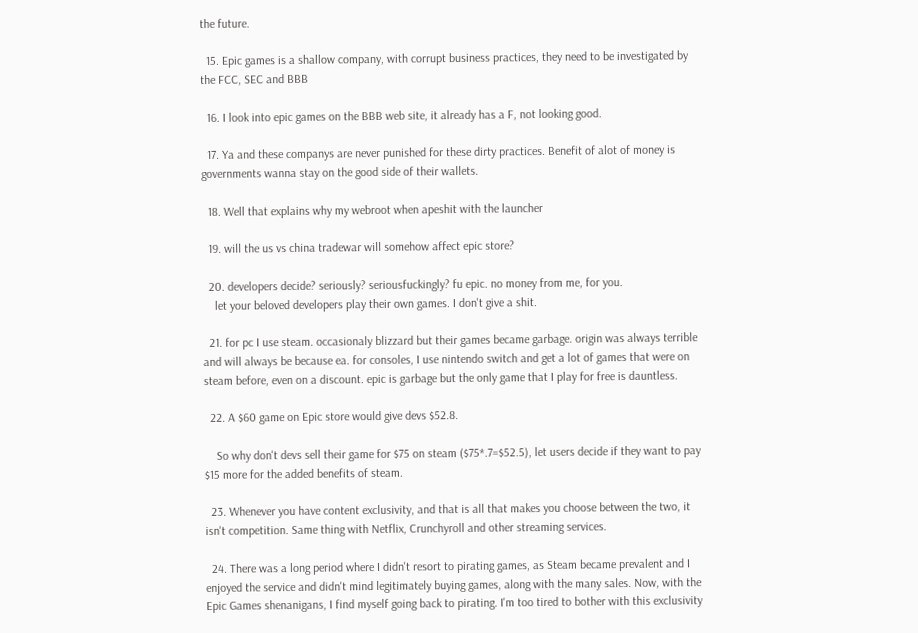the future.

  15. Epic games is a shallow company, with corrupt business practices, they need to be investigated by the FCC, SEC and BBB

  16. I look into epic games on the BBB web site, it already has a F, not looking good.

  17. Ya and these companys are never punished for these dirty practices. Benefit of alot of money is governments wanna stay on the good side of their wallets.

  18. Well that explains why my webroot when apeshit with the launcher

  19. will the us vs china tradewar will somehow affect epic store?

  20. developers decide? seriously? seriousfuckingly? fu epic. no money from me, for you.
    let your beloved developers play their own games. I don't give a shit.

  21. for pc I use steam. occasionaly blizzard but their games became garbage. origin was always terrible and will always be because ea. for consoles, I use nintendo switch and get a lot of games that were on steam before, even on a discount. epic is garbage but the only game that I play for free is dauntless.

  22. A $60 game on Epic store would give devs $52.8.

    So why don't devs sell their game for $75 on steam ($75*.7=$52.5), let users decide if they want to pay $15 more for the added benefits of steam.

  23. Whenever you have content exclusivity, and that is all that makes you choose between the two, it isn't competition. Same thing with Netflix, Crunchyroll and other streaming services.

  24. There was a long period where I didn't resort to pirating games, as Steam became prevalent and I enjoyed the service and didn't mind legitimately buying games, along with the many sales. Now, with the Epic Games shenanigans, I find myself going back to pirating. I'm too tired to bother with this exclusivity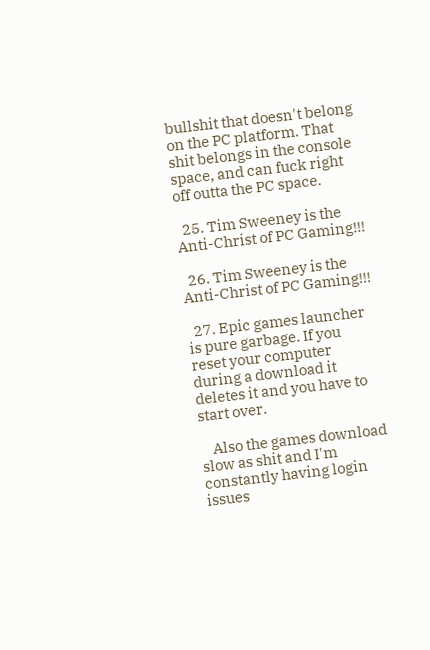bullshit that doesn't belong on the PC platform. That shit belongs in the console space, and can fuck right off outta the PC space.

  25. Tim Sweeney is the Anti-Christ of PC Gaming!!!

  26. Tim Sweeney is the Anti-Christ of PC Gaming!!!

  27. Epic games launcher is pure garbage. If you reset your computer during a download it deletes it and you have to start over.

    Also the games download slow as shit and I'm constantly having login issues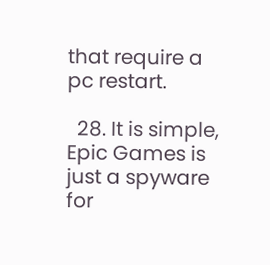that require a pc restart.

  28. It is simple, Epic Games is just a spyware for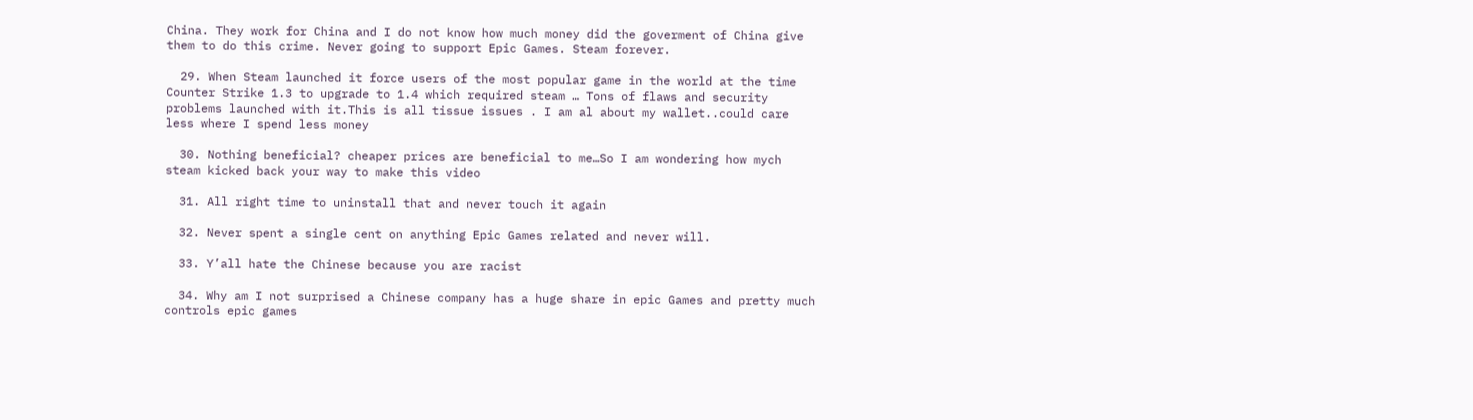China. They work for China and I do not know how much money did the goverment of China give them to do this crime. Never going to support Epic Games. Steam forever.

  29. When Steam launched it force users of the most popular game in the world at the time Counter Strike 1.3 to upgrade to 1.4 which required steam … Tons of flaws and security problems launched with it.This is all tissue issues . I am al about my wallet..could care less where I spend less money

  30. Nothing beneficial? cheaper prices are beneficial to me…So I am wondering how mych steam kicked back your way to make this video

  31. All right time to uninstall that and never touch it again

  32. Never spent a single cent on anything Epic Games related and never will.

  33. Y’all hate the Chinese because you are racist

  34. Why am I not surprised a Chinese company has a huge share in epic Games and pretty much controls epic games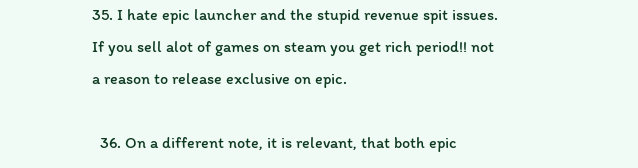35. I hate epic launcher and the stupid revenue spit issues. If you sell alot of games on steam you get rich period!! not a reason to release exclusive on epic.

  36. On a different note, it is relevant, that both epic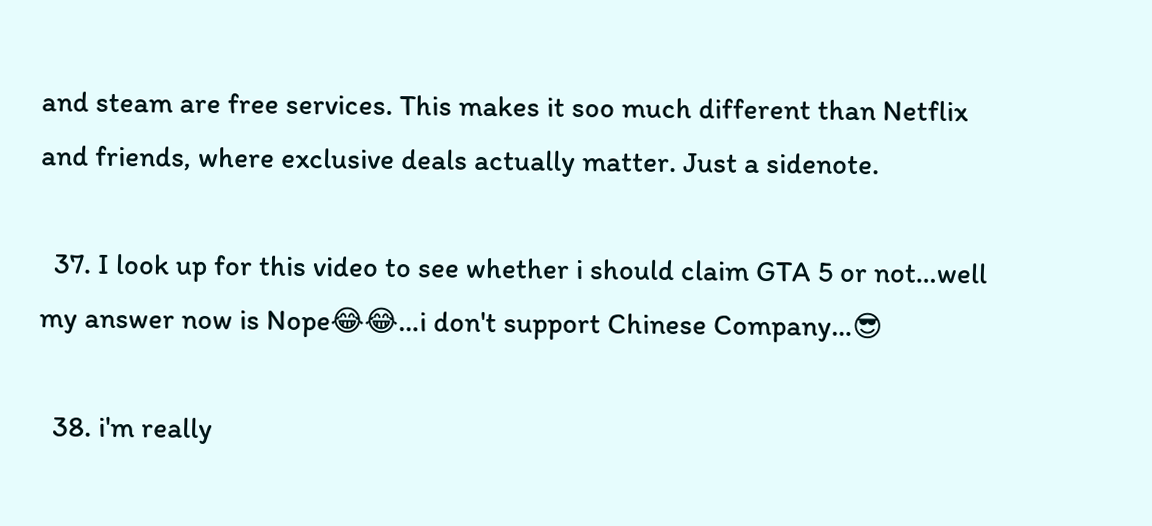and steam are free services. This makes it soo much different than Netflix and friends, where exclusive deals actually matter. Just a sidenote.

  37. I look up for this video to see whether i should claim GTA 5 or not…well my answer now is Nope😂😂…i don't support Chinese Company…😎

  38. i'm really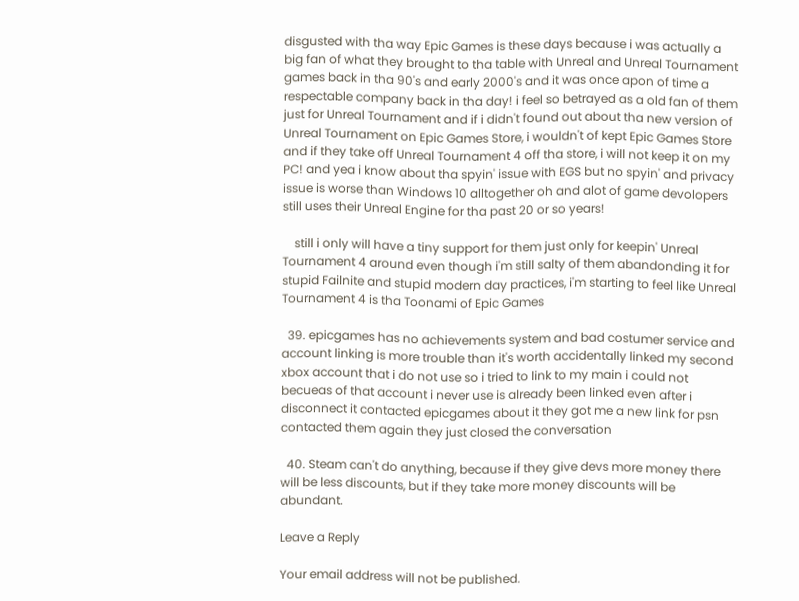disgusted with tha way Epic Games is these days because i was actually a big fan of what they brought to tha table with Unreal and Unreal Tournament games back in tha 90's and early 2000's and it was once apon of time a respectable company back in tha day! i feel so betrayed as a old fan of them just for Unreal Tournament and if i didn't found out about tha new version of Unreal Tournament on Epic Games Store, i wouldn't of kept Epic Games Store and if they take off Unreal Tournament 4 off tha store, i will not keep it on my PC! and yea i know about tha spyin' issue with EGS but no spyin' and privacy issue is worse than Windows 10 alltogether oh and alot of game devolopers still uses their Unreal Engine for tha past 20 or so years!

    still i only will have a tiny support for them just only for keepin' Unreal Tournament 4 around even though i'm still salty of them abandonding it for stupid Failnite and stupid modern day practices, i'm starting to feel like Unreal Tournament 4 is tha Toonami of Epic Games

  39. epicgames has no achievements system and bad costumer service and account linking is more trouble than it's worth accidentally linked my second xbox account that i do not use so i tried to link to my main i could not becueas of that account i never use is already been linked even after i disconnect it contacted epicgames about it they got me a new link for psn contacted them again they just closed the conversation

  40. Steam can't do anything, because if they give devs more money there will be less discounts, but if they take more money discounts will be abundant.

Leave a Reply

Your email address will not be published.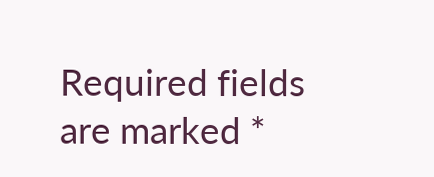Required fields are marked *